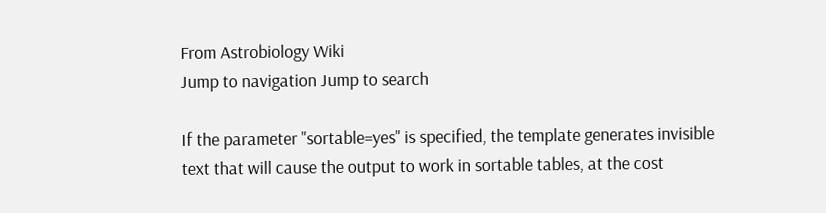From Astrobiology Wiki
Jump to navigation Jump to search

If the parameter "sortable=yes" is specified, the template generates invisible text that will cause the output to work in sortable tables, at the cost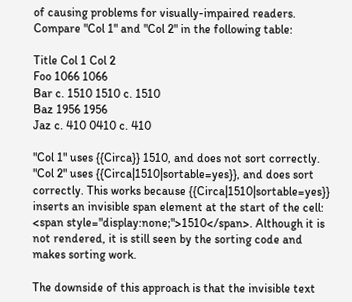of causing problems for visually-impaired readers. Compare "Col 1" and "Col 2" in the following table:

Title Col 1 Col 2
Foo 1066 1066
Bar c. 1510 1510 c. 1510
Baz 1956 1956
Jaz c. 410 0410 c. 410

"Col 1" uses {{Circa}} 1510, and does not sort correctly. "Col 2" uses {{Circa|1510|sortable=yes}}, and does sort correctly. This works because {{Circa|1510|sortable=yes}} inserts an invisible span element at the start of the cell: <span style="display:none;">1510</span>. Although it is not rendered, it is still seen by the sorting code and makes sorting work.

The downside of this approach is that the invisible text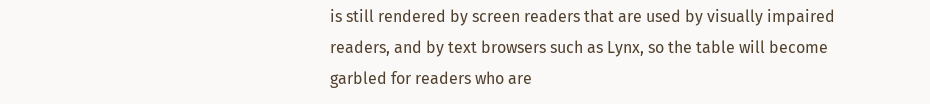is still rendered by screen readers that are used by visually impaired readers, and by text browsers such as Lynx, so the table will become garbled for readers who are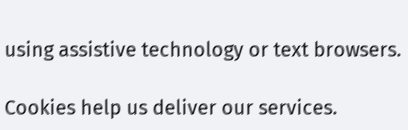using assistive technology or text browsers.

Cookies help us deliver our services.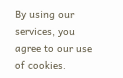By using our services, you agree to our use of cookies.